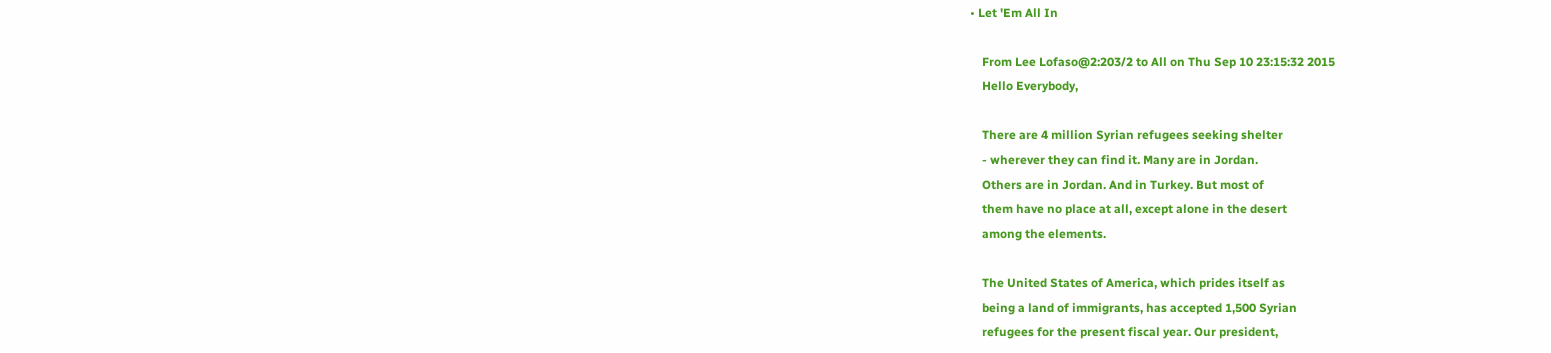• Let 'Em All In

    From Lee Lofaso@2:203/2 to All on Thu Sep 10 23:15:32 2015
    Hello Everybody,

    There are 4 million Syrian refugees seeking shelter
    - wherever they can find it. Many are in Jordan.
    Others are in Jordan. And in Turkey. But most of
    them have no place at all, except alone in the desert
    among the elements.

    The United States of America, which prides itself as
    being a land of immigrants, has accepted 1,500 Syrian
    refugees for the present fiscal year. Our president,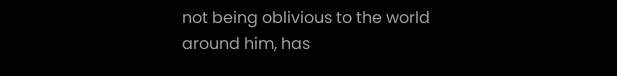not being oblivious to the world around him, has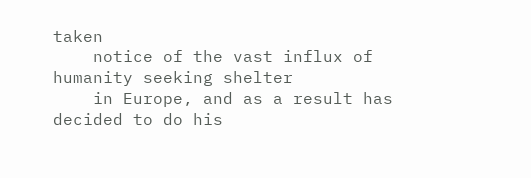taken
    notice of the vast influx of humanity seeking shelter
    in Europe, and as a result has decided to do his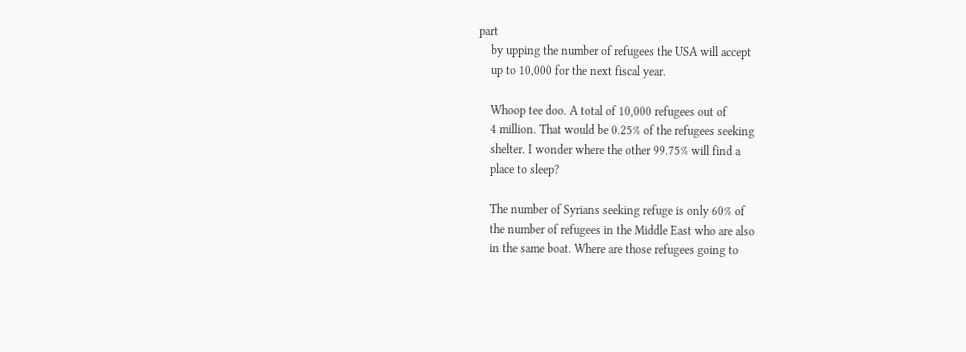part
    by upping the number of refugees the USA will accept
    up to 10,000 for the next fiscal year.

    Whoop tee doo. A total of 10,000 refugees out of
    4 million. That would be 0.25% of the refugees seeking
    shelter. I wonder where the other 99.75% will find a
    place to sleep?

    The number of Syrians seeking refuge is only 60% of
    the number of refugees in the Middle East who are also
    in the same boat. Where are those refugees going to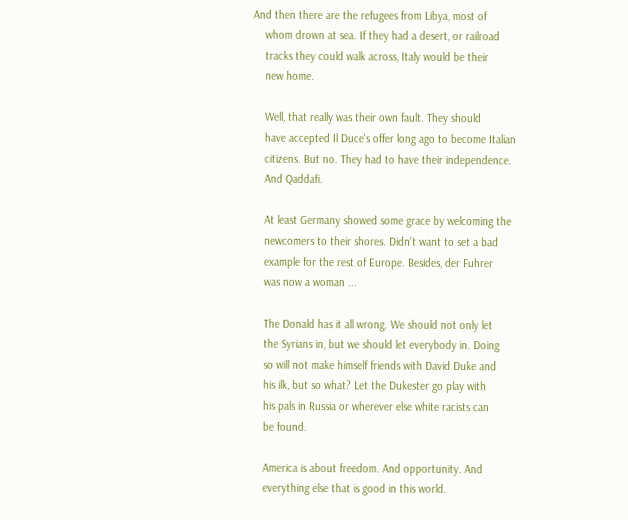And then there are the refugees from Libya, most of
    whom drown at sea. If they had a desert, or railroad
    tracks they could walk across, Italy would be their
    new home.

    Well, that really was their own fault. They should
    have accepted Il Duce's offer long ago to become Italian
    citizens. But no. They had to have their independence.
    And Qaddafi.

    At least Germany showed some grace by welcoming the
    newcomers to their shores. Didn't want to set a bad
    example for the rest of Europe. Besides, der Fuhrer
    was now a woman ...

    The Donald has it all wrong. We should not only let
    the Syrians in, but we should let everybody in. Doing
    so will not make himself friends with David Duke and
    his ilk, but so what? Let the Dukester go play with
    his pals in Russia or wherever else white racists can
    be found.

    America is about freedom. And opportunity. And
    everything else that is good in this world.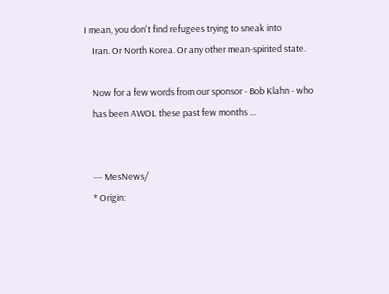I mean, you don't find refugees trying to sneak into
    Iran. Or North Korea. Or any other mean-spirited state.

    Now for a few words from our sponsor - Bob Klahn - who
    has been AWOL these past few months ...


    --- MesNews/
    * Origin: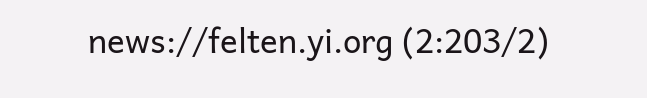news://felten.yi.org (2:203/2)